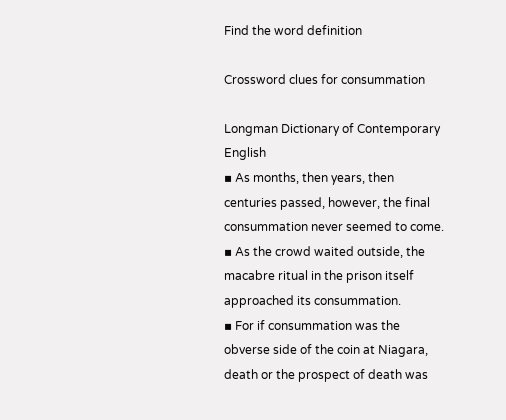Find the word definition

Crossword clues for consummation

Longman Dictionary of Contemporary English
▪ As months, then years, then centuries passed, however, the final consummation never seemed to come.
▪ As the crowd waited outside, the macabre ritual in the prison itself approached its consummation.
▪ For if consummation was the obverse side of the coin at Niagara, death or the prospect of death was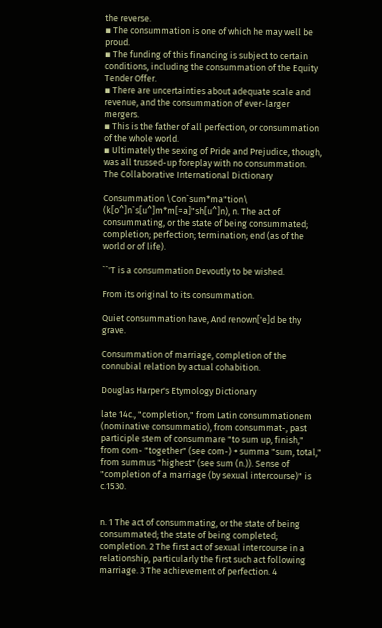the reverse.
▪ The consummation is one of which he may well be proud.
▪ The funding of this financing is subject to certain conditions, including the consummation of the Equity Tender Offer.
▪ There are uncertainties about adequate scale and revenue, and the consummation of ever-larger mergers.
▪ This is the father of all perfection, or consummation of the whole world.
▪ Ultimately the sexing of Pride and Prejudice, though, was all trussed-up foreplay with no consummation.
The Collaborative International Dictionary

Consummation \Con`sum*ma"tion\ (k[o^]n`s[u^]m*m[=a]"sh[u^]n), n. The act of consummating, or the state of being consummated; completion; perfection; termination; end (as of the world or of life).

``'T is a consummation Devoutly to be wished.

From its original to its consummation.

Quiet consummation have, And renown['e]d be thy grave.

Consummation of marriage, completion of the connubial relation by actual cohabition.

Douglas Harper's Etymology Dictionary

late 14c., "completion," from Latin consummationem (nominative consummatio), from consummat-, past participle stem of consummare "to sum up, finish," from com- "together" (see com-) + summa "sum, total," from summus "highest" (see sum (n.)). Sense of "completion of a marriage (by sexual intercourse)" is c.1530.


n. 1 The act of consummating, or the state of being consummated; the state of being completed; completion. 2 The first act of sexual intercourse in a relationship, particularly the first such act following marriage. 3 The achievement of perfection. 4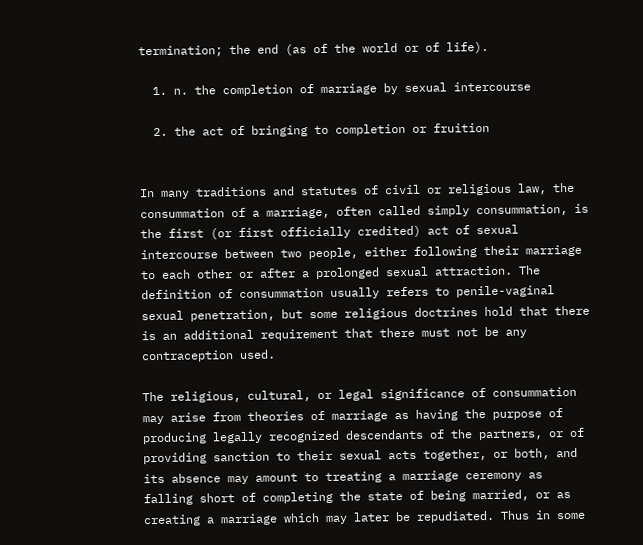termination; the end (as of the world or of life).

  1. n. the completion of marriage by sexual intercourse

  2. the act of bringing to completion or fruition


In many traditions and statutes of civil or religious law, the consummation of a marriage, often called simply consummation, is the first (or first officially credited) act of sexual intercourse between two people, either following their marriage to each other or after a prolonged sexual attraction. The definition of consummation usually refers to penile-vaginal sexual penetration, but some religious doctrines hold that there is an additional requirement that there must not be any contraception used.

The religious, cultural, or legal significance of consummation may arise from theories of marriage as having the purpose of producing legally recognized descendants of the partners, or of providing sanction to their sexual acts together, or both, and its absence may amount to treating a marriage ceremony as falling short of completing the state of being married, or as creating a marriage which may later be repudiated. Thus in some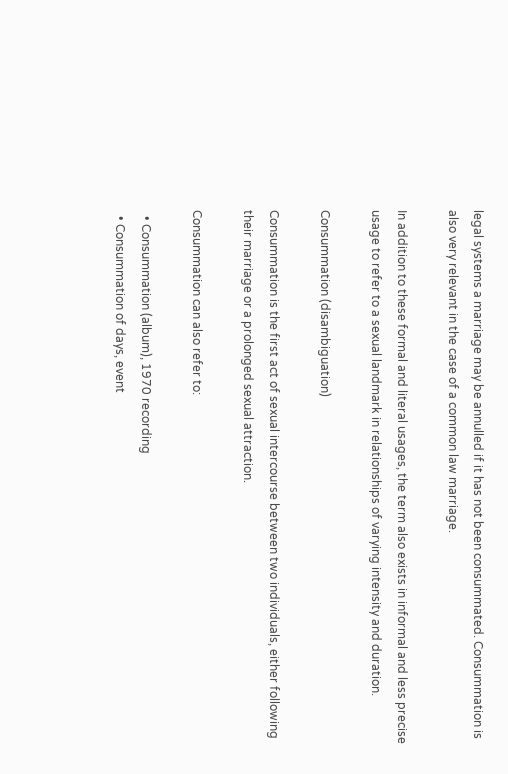legal systems a marriage may be annulled if it has not been consummated. Consummation is also very relevant in the case of a common law marriage.

In addition to these formal and literal usages, the term also exists in informal and less precise usage to refer to a sexual landmark in relationships of varying intensity and duration.

Consummation (disambiguation)

Consummation is the first act of sexual intercourse between two individuals, either following their marriage or a prolonged sexual attraction.

Consummation can also refer to:

  • Consummation (album), 1970 recording
  • Consummation of days, event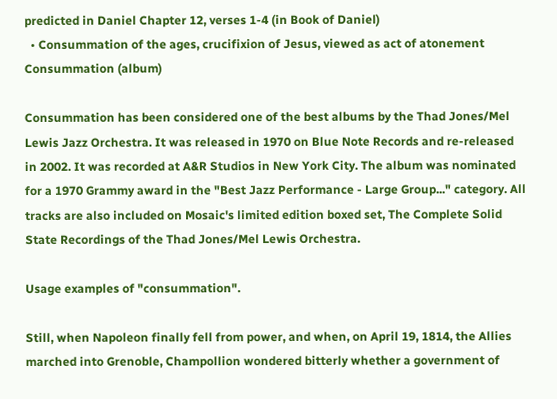predicted in Daniel Chapter 12, verses 1-4 (in Book of Daniel)
  • Consummation of the ages, crucifixion of Jesus, viewed as act of atonement
Consummation (album)

Consummation has been considered one of the best albums by the Thad Jones/Mel Lewis Jazz Orchestra. It was released in 1970 on Blue Note Records and re-released in 2002. It was recorded at A&R Studios in New York City. The album was nominated for a 1970 Grammy award in the "Best Jazz Performance - Large Group..." category. All tracks are also included on Mosaic's limited edition boxed set, The Complete Solid State Recordings of the Thad Jones/Mel Lewis Orchestra.

Usage examples of "consummation".

Still, when Napoleon finally fell from power, and when, on April 19, 1814, the Allies marched into Grenoble, Champollion wondered bitterly whether a government of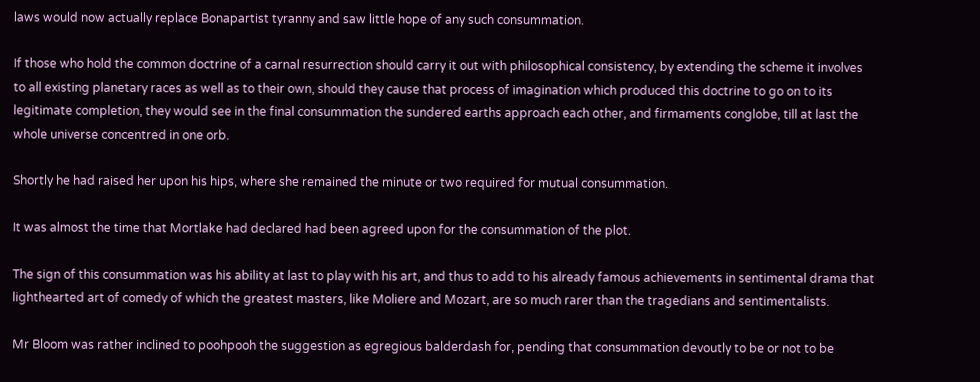laws would now actually replace Bonapartist tyranny and saw little hope of any such consummation.

If those who hold the common doctrine of a carnal resurrection should carry it out with philosophical consistency, by extending the scheme it involves to all existing planetary races as well as to their own, should they cause that process of imagination which produced this doctrine to go on to its legitimate completion, they would see in the final consummation the sundered earths approach each other, and firmaments conglobe, till at last the whole universe concentred in one orb.

Shortly he had raised her upon his hips, where she remained the minute or two required for mutual consummation.

It was almost the time that Mortlake had declared had been agreed upon for the consummation of the plot.

The sign of this consummation was his ability at last to play with his art, and thus to add to his already famous achievements in sentimental drama that lighthearted art of comedy of which the greatest masters, like Moliere and Mozart, are so much rarer than the tragedians and sentimentalists.

Mr Bloom was rather inclined to poohpooh the suggestion as egregious balderdash for, pending that consummation devoutly to be or not to be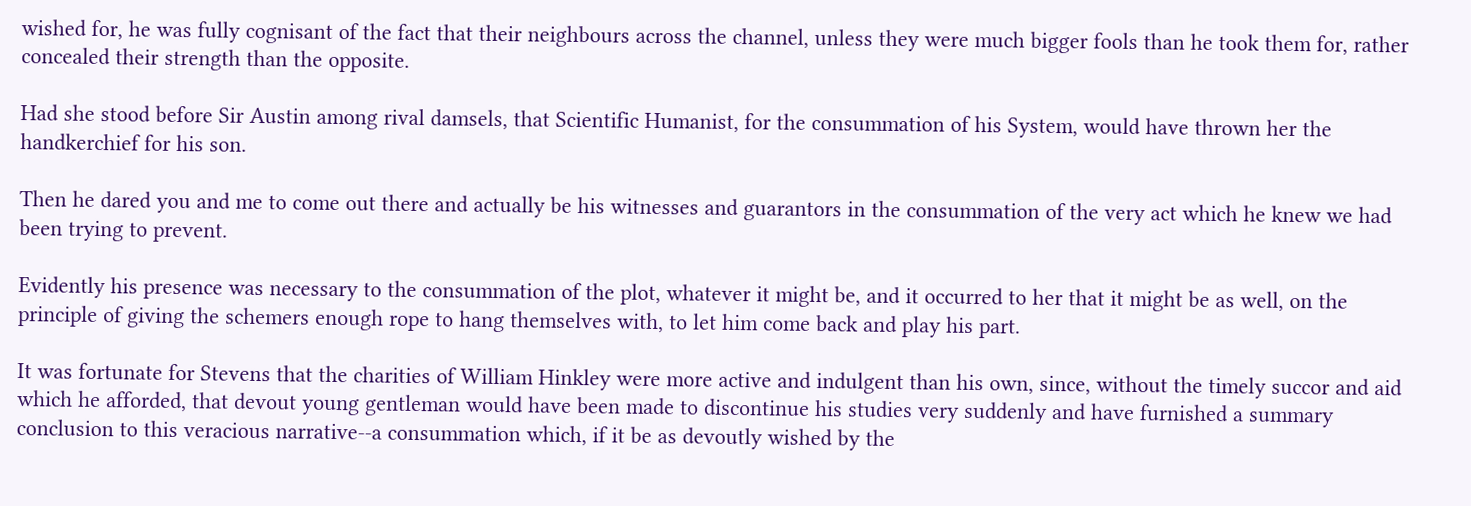wished for, he was fully cognisant of the fact that their neighbours across the channel, unless they were much bigger fools than he took them for, rather concealed their strength than the opposite.

Had she stood before Sir Austin among rival damsels, that Scientific Humanist, for the consummation of his System, would have thrown her the handkerchief for his son.

Then he dared you and me to come out there and actually be his witnesses and guarantors in the consummation of the very act which he knew we had been trying to prevent.

Evidently his presence was necessary to the consummation of the plot, whatever it might be, and it occurred to her that it might be as well, on the principle of giving the schemers enough rope to hang themselves with, to let him come back and play his part.

It was fortunate for Stevens that the charities of William Hinkley were more active and indulgent than his own, since, without the timely succor and aid which he afforded, that devout young gentleman would have been made to discontinue his studies very suddenly and have furnished a summary conclusion to this veracious narrative--a consummation which, if it be as devoutly wished by the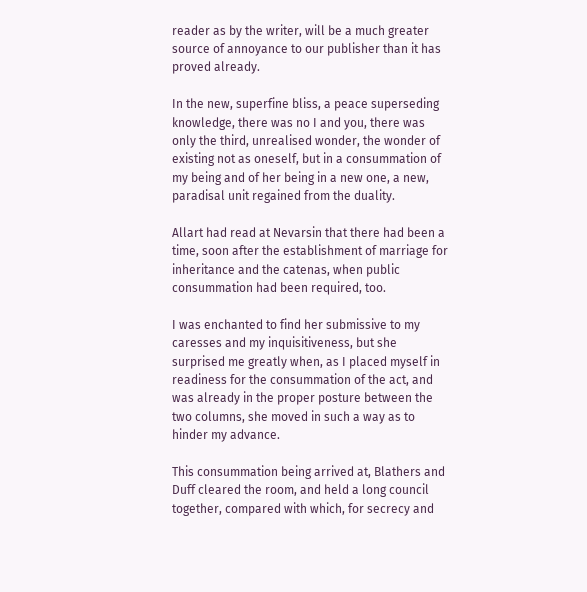reader as by the writer, will be a much greater source of annoyance to our publisher than it has proved already.

In the new, superfine bliss, a peace superseding knowledge, there was no I and you, there was only the third, unrealised wonder, the wonder of existing not as oneself, but in a consummation of my being and of her being in a new one, a new, paradisal unit regained from the duality.

Allart had read at Nevarsin that there had been a time, soon after the establishment of marriage for inheritance and the catenas, when public consummation had been required, too.

I was enchanted to find her submissive to my caresses and my inquisitiveness, but she surprised me greatly when, as I placed myself in readiness for the consummation of the act, and was already in the proper posture between the two columns, she moved in such a way as to hinder my advance.

This consummation being arrived at, Blathers and Duff cleared the room, and held a long council together, compared with which, for secrecy and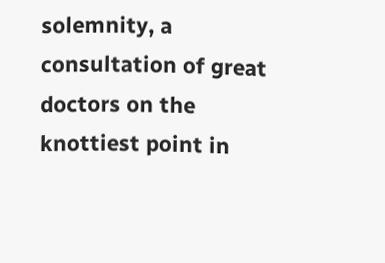solemnity, a consultation of great doctors on the knottiest point in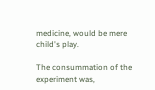medicine, would be mere child's play.

The consummation of the experiment was,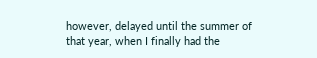however, delayed until the summer of that year, when I finally had the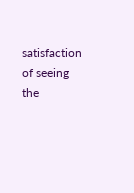satisfaction of seeing the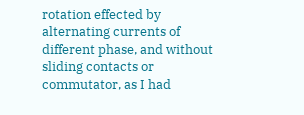rotation effected by alternating currents of different phase, and without sliding contacts or commutator, as I had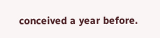conceived a year before.